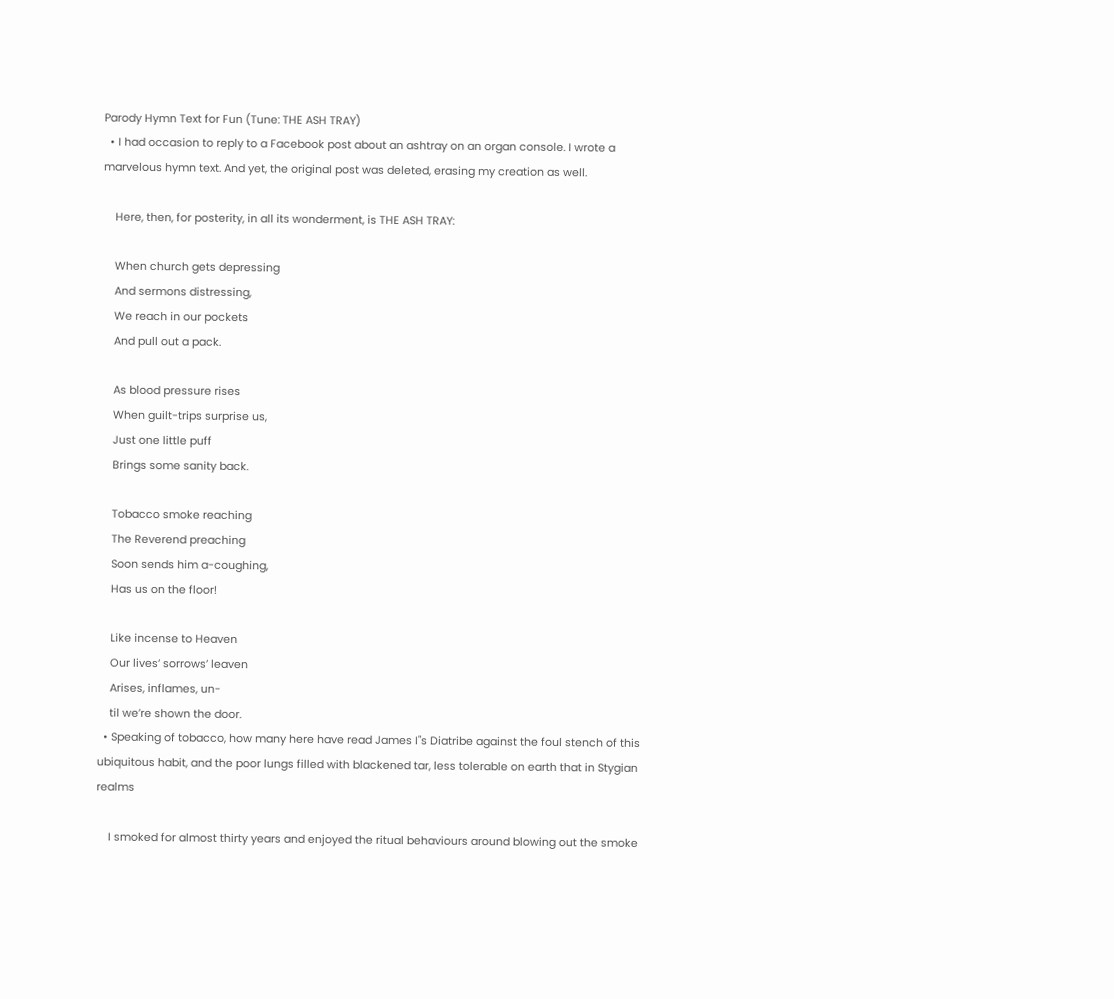Parody Hymn Text for Fun (Tune: THE ASH TRAY)
  • I had occasion to reply to a Facebook post about an ashtray on an organ console. I wrote a marvelous hymn text. And yet, the original post was deleted, erasing my creation as well.

    Here, then, for posterity, in all its wonderment, is THE ASH TRAY:

    When church gets depressing
    And sermons distressing,
    We reach in our pockets
    And pull out a pack.

    As blood pressure rises
    When guilt-trips surprise us,
    Just one little puff
    Brings some sanity back.

    Tobacco smoke reaching
    The Reverend preaching
    Soon sends him a-coughing,
    Has us on the floor!

    Like incense to Heaven
    Our lives’ sorrows’ leaven
    Arises, inflames, un-
    til we’re shown the door.
  • Speaking of tobacco, how many here have read James I"s Diatribe against the foul stench of this ubiquitous habit, and the poor lungs filled with blackened tar, less tolerable on earth that in Stygian realms

    I smoked for almost thirty years and enjoyed the ritual behaviours around blowing out the smoke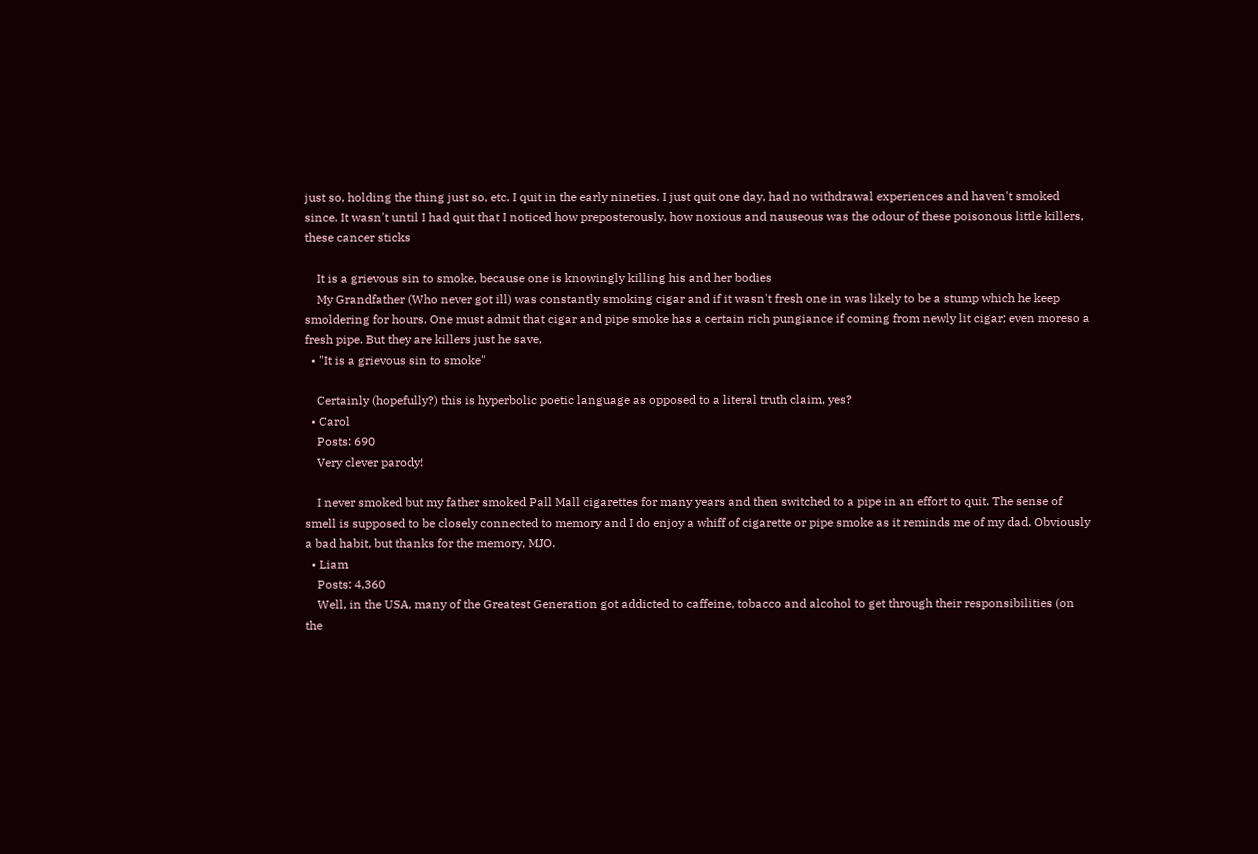just so, holding the thing just so, etc. I quit in the early nineties. I just quit one day, had no withdrawal experiences and haven't smoked since. It wasn't until I had quit that I noticed how preposterously, how noxious and nauseous was the odour of these poisonous little killers, these cancer sticks

    It is a grievous sin to smoke, because one is knowingly killing his and her bodies
    My Grandfather (Who never got ill) was constantly smoking cigar and if it wasn't fresh one in was likely to be a stump which he keep smoldering for hours. One must admit that cigar and pipe smoke has a certain rich pungiance if coming from newly lit cigar; even moreso a fresh pipe. But they are killers just he save,
  • "It is a grievous sin to smoke"

    Certainly (hopefully?) this is hyperbolic poetic language as opposed to a literal truth claim, yes?
  • Carol
    Posts: 690
    Very clever parody!

    I never smoked but my father smoked Pall Mall cigarettes for many years and then switched to a pipe in an effort to quit. The sense of smell is supposed to be closely connected to memory and I do enjoy a whiff of cigarette or pipe smoke as it reminds me of my dad. Obviously a bad habit, but thanks for the memory, MJO.
  • Liam
    Posts: 4,360
    Well, in the USA, many of the Greatest Generation got addicted to caffeine, tobacco and alcohol to get through their responsibilities (on the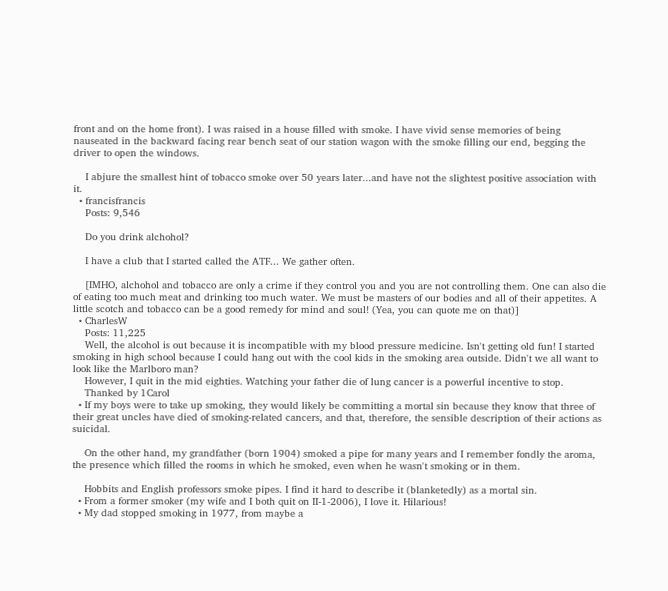front and on the home front). I was raised in a house filled with smoke. I have vivid sense memories of being nauseated in the backward facing rear bench seat of our station wagon with the smoke filling our end, begging the driver to open the windows.

    I abjure the smallest hint of tobacco smoke over 50 years later...and have not the slightest positive association with it.
  • francisfrancis
    Posts: 9,546

    Do you drink alchohol?

    I have a club that I started called the ATF... We gather often.

    [IMHO, alchohol and tobacco are only a crime if they control you and you are not controlling them. One can also die of eating too much meat and drinking too much water. We must be masters of our bodies and all of their appetites. A little scotch and tobacco can be a good remedy for mind and soul! (Yea, you can quote me on that)]
  • CharlesW
    Posts: 11,225
    Well, the alcohol is out because it is incompatible with my blood pressure medicine. Isn't getting old fun! I started smoking in high school because I could hang out with the cool kids in the smoking area outside. Didn't we all want to look like the Marlboro man?
    However, I quit in the mid eighties. Watching your father die of lung cancer is a powerful incentive to stop.
    Thanked by 1Carol
  • If my boys were to take up smoking, they would likely be committing a mortal sin because they know that three of their great uncles have died of smoking-related cancers, and that, therefore, the sensible description of their actions as suicidal.

    On the other hand, my grandfather (born 1904) smoked a pipe for many years and I remember fondly the aroma, the presence which filled the rooms in which he smoked, even when he wasn't smoking or in them.

    Hobbits and English professors smoke pipes. I find it hard to describe it (blanketedly) as a mortal sin.
  • From a former smoker (my wife and I both quit on II-1-2006), I love it. Hilarious!
  • My dad stopped smoking in 1977, from maybe a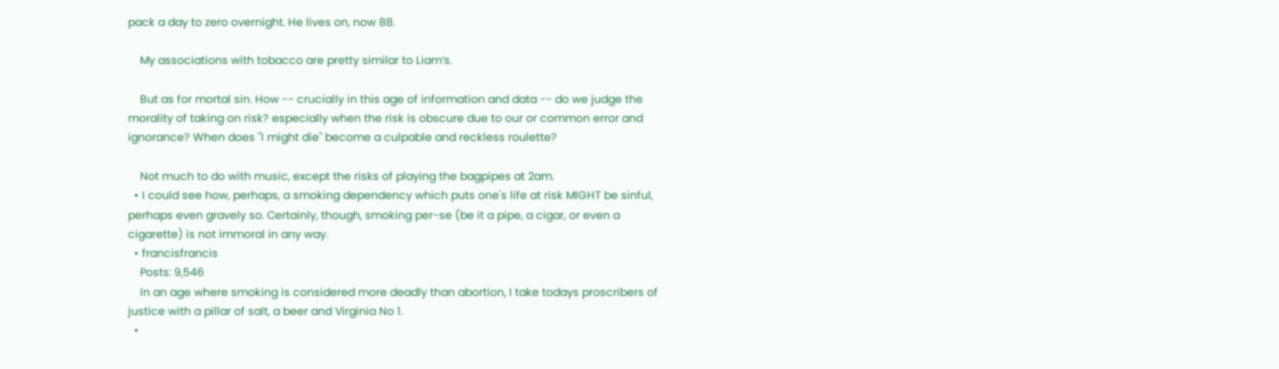pack a day to zero overnight. He lives on, now 88.

    My associations with tobacco are pretty similar to Liam’s.

    But as for mortal sin. How -- crucially in this age of information and data -- do we judge the morality of taking on risk? especially when the risk is obscure due to our or common error and ignorance? When does "I might die" become a culpable and reckless roulette?

    Not much to do with music, except the risks of playing the bagpipes at 2am.
  • I could see how, perhaps, a smoking dependency which puts one's life at risk MIGHT be sinful, perhaps even gravely so. Certainly, though, smoking per-se (be it a pipe, a cigar, or even a cigarette) is not immoral in any way.
  • francisfrancis
    Posts: 9,546
    In an age where smoking is considered more deadly than abortion, I take todays proscribers of justice with a pillar of salt, a beer and Virginia No 1.
  •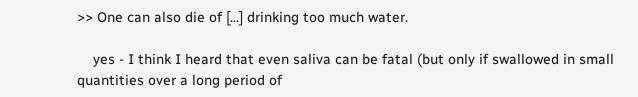>> One can also die of [...] drinking too much water.

    yes - I think I heard that even saliva can be fatal (but only if swallowed in small quantities over a long period of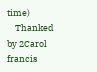time)
    Thanked by 2Carol francis